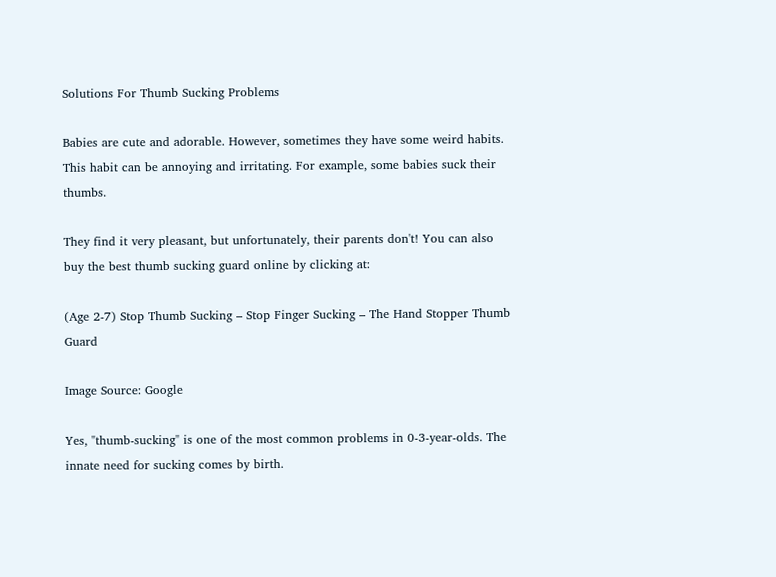Solutions For Thumb Sucking Problems

Babies are cute and adorable. However, sometimes they have some weird habits. This habit can be annoying and irritating. For example, some babies suck their thumbs.

They find it very pleasant, but unfortunately, their parents don't! You can also buy the best thumb sucking guard online by clicking at:

(Age 2-7) Stop Thumb Sucking – Stop Finger Sucking – The Hand Stopper Thumb Guard

Image Source: Google

Yes, "thumb-sucking" is one of the most common problems in 0-3-year-olds. The innate need for sucking comes by birth.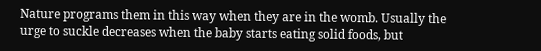Nature programs them in this way when they are in the womb. Usually the urge to suckle decreases when the baby starts eating solid foods, but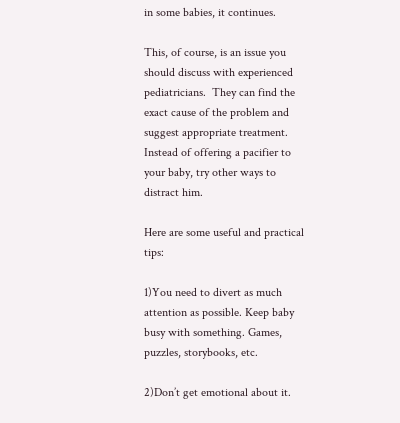in some babies, it continues.

This, of course, is an issue you should discuss with experienced pediatricians.  They can find the exact cause of the problem and suggest appropriate treatment. Instead of offering a pacifier to your baby, try other ways to distract him.

Here are some useful and practical tips:

1)You need to divert as much attention as possible. Keep baby busy with something. Games, puzzles, storybooks, etc.

2)Don’t get emotional about it.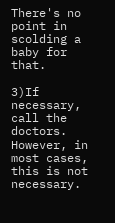There's no point in scolding a baby for that.

3)If necessary, call the doctors. However, in most cases, this is not necessary.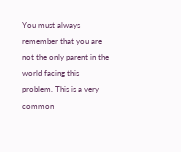You must always remember that you are not the only parent in the world facing this problem. This is a very common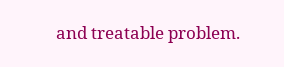and treatable problem.